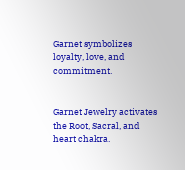Garnet symbolizes loyalty, love, and commitment.


Garnet Jewelry activates the Root, Sacral, and heart chakra.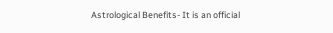Astrological Benefits- It is an official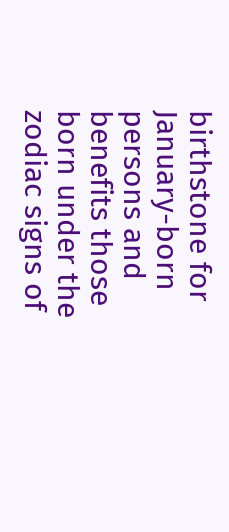birthstone for January-born persons and benefits those born under the zodiac signs of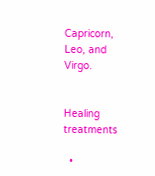Capricorn, Leo, and Virgo.


Healing treatments

  •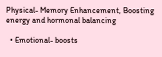Physical- Memory Enhancement, Boosting energy and hormonal balancing

  • Emotional- boosts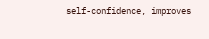self-confidence, improves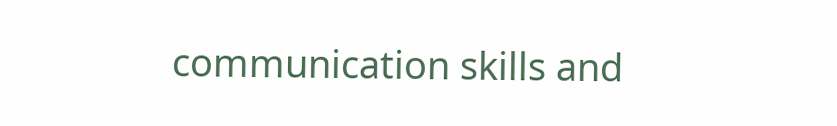communication skills and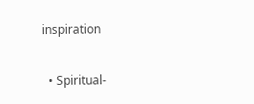inspiration

  • Spiritual-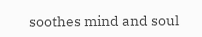soothes mind and soul